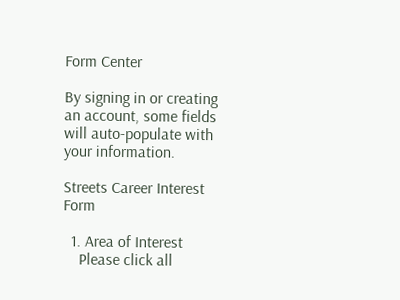Form Center

By signing in or creating an account, some fields will auto-populate with your information.

Streets Career Interest Form

  1. Area of Interest
    Please click all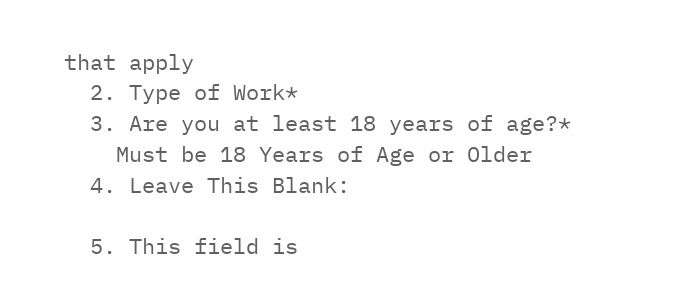that apply
  2. Type of Work*
  3. Are you at least 18 years of age?*
    Must be 18 Years of Age or Older
  4. Leave This Blank:

  5. This field is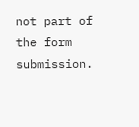not part of the form submission.